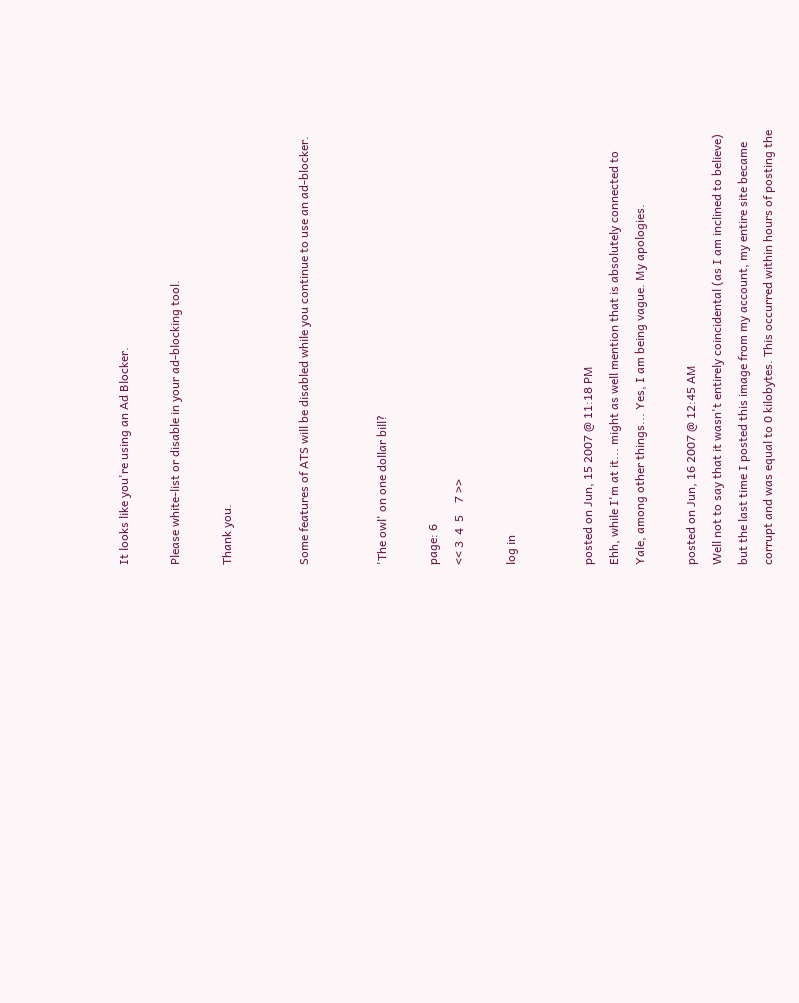It looks like you're using an Ad Blocker.

Please white-list or disable in your ad-blocking tool.

Thank you.


Some features of ATS will be disabled while you continue to use an ad-blocker.


'The owl' on one dollar bill?

page: 6
<< 3  4  5    7 >>

log in


posted on Jun, 15 2007 @ 11:18 PM
Ehh, while I'm at it... might as well mention that is absolutely connected to Yale, among other things... Yes, I am being vague. My apologies.

posted on Jun, 16 2007 @ 12:45 AM
Well not to say that it wasn't entirely coincidental (as I am inclined to believe) but the last time I posted this image from my account, my entire site became corrupt and was equal to 0 kilobytes. This occurred within hours of posting the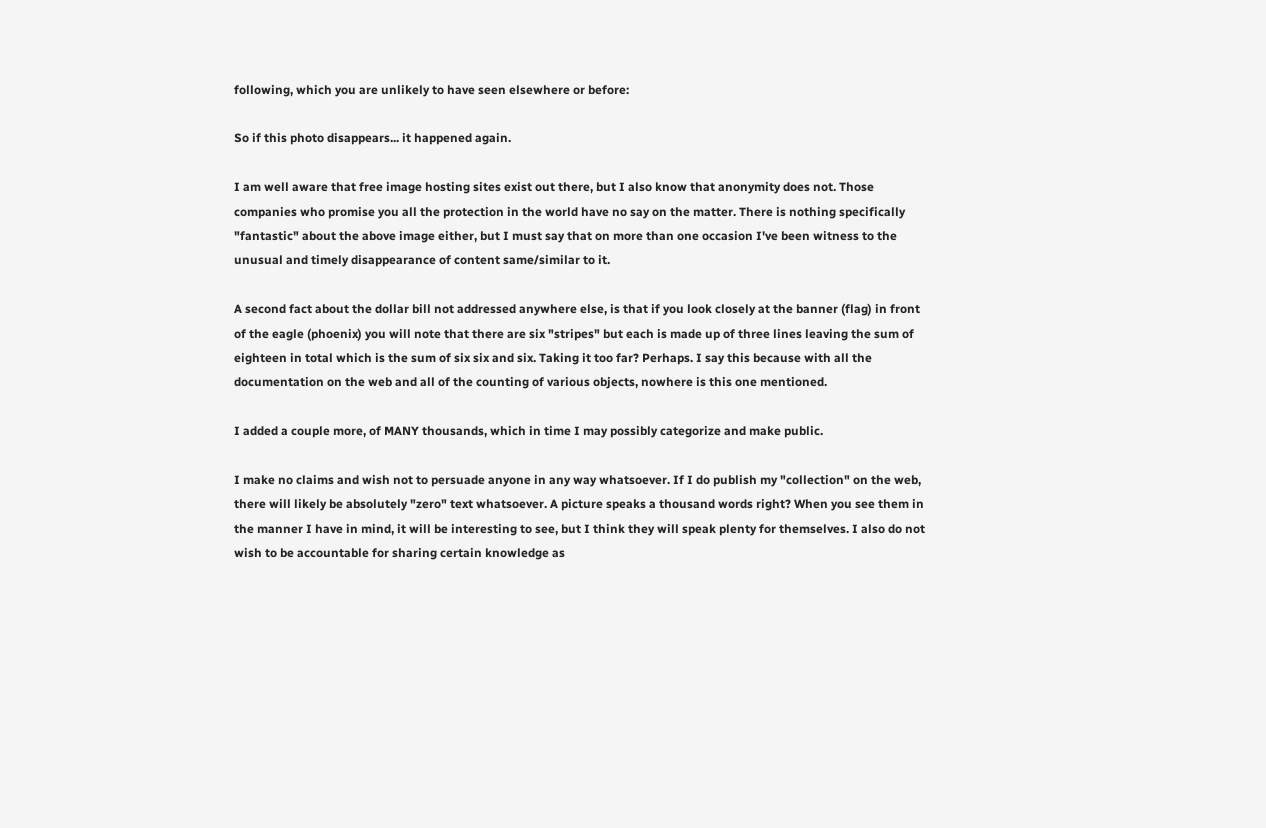following, which you are unlikely to have seen elsewhere or before:

So if this photo disappears... it happened again.

I am well aware that free image hosting sites exist out there, but I also know that anonymity does not. Those companies who promise you all the protection in the world have no say on the matter. There is nothing specifically "fantastic" about the above image either, but I must say that on more than one occasion I've been witness to the unusual and timely disappearance of content same/similar to it.

A second fact about the dollar bill not addressed anywhere else, is that if you look closely at the banner (flag) in front of the eagle (phoenix) you will note that there are six "stripes" but each is made up of three lines leaving the sum of eighteen in total which is the sum of six six and six. Taking it too far? Perhaps. I say this because with all the documentation on the web and all of the counting of various objects, nowhere is this one mentioned.

I added a couple more, of MANY thousands, which in time I may possibly categorize and make public.

I make no claims and wish not to persuade anyone in any way whatsoever. If I do publish my "collection" on the web, there will likely be absolutely "zero" text whatsoever. A picture speaks a thousand words right? When you see them in the manner I have in mind, it will be interesting to see, but I think they will speak plenty for themselves. I also do not wish to be accountable for sharing certain knowledge as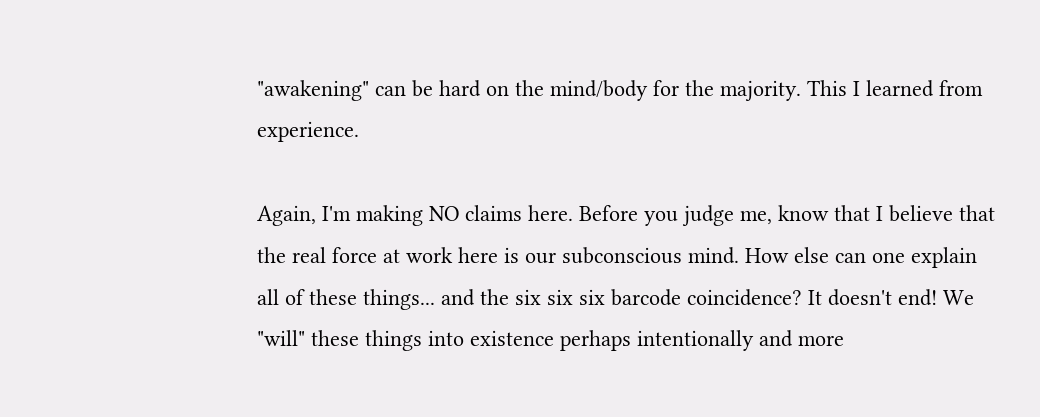"awakening" can be hard on the mind/body for the majority. This I learned from experience.

Again, I'm making NO claims here. Before you judge me, know that I believe that the real force at work here is our subconscious mind. How else can one explain all of these things... and the six six six barcode coincidence? It doesn't end! We "will" these things into existence perhaps intentionally and more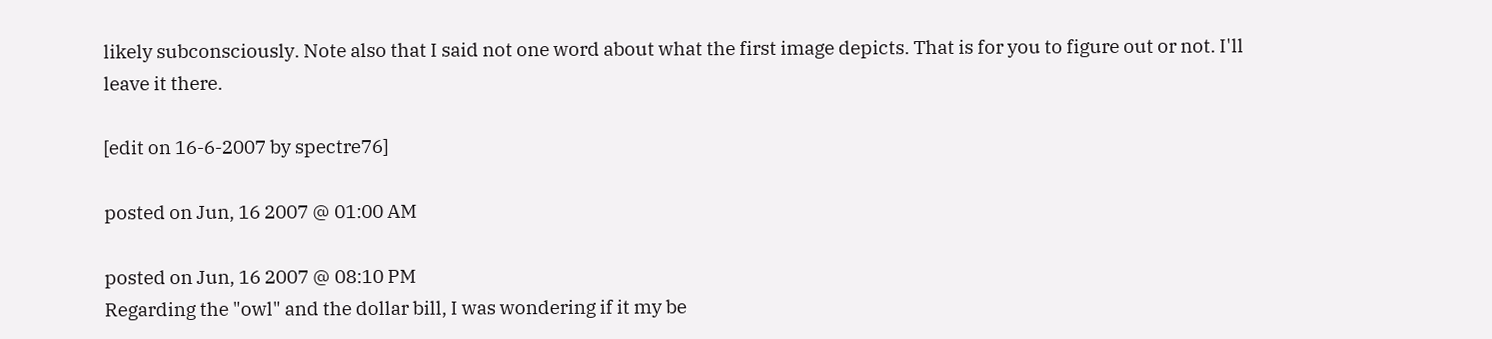likely subconsciously. Note also that I said not one word about what the first image depicts. That is for you to figure out or not. I'll leave it there.

[edit on 16-6-2007 by spectre76]

posted on Jun, 16 2007 @ 01:00 AM

posted on Jun, 16 2007 @ 08:10 PM
Regarding the "owl" and the dollar bill, I was wondering if it my be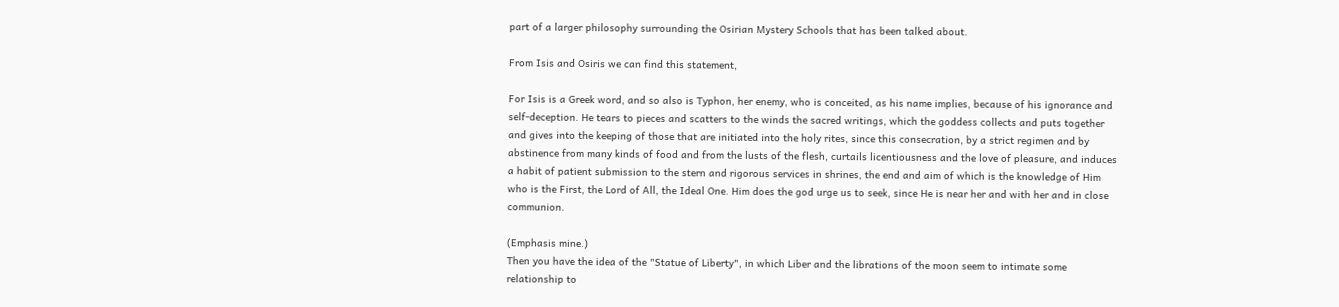part of a larger philosophy surrounding the Osirian Mystery Schools that has been talked about.

From Isis and Osiris we can find this statement,

For Isis is a Greek word, and so also is Typhon, her enemy, who is conceited, as his name implies, because of his ignorance and self-deception. He tears to pieces and scatters to the winds the sacred writings, which the goddess collects and puts together and gives into the keeping of those that are initiated into the holy rites, since this consecration, by a strict regimen and by abstinence from many kinds of food and from the lusts of the flesh, curtails licentiousness and the love of pleasure, and induces a habit of patient submission to the stern and rigorous services in shrines, the end and aim of which is the knowledge of Him who is the First, the Lord of All, the Ideal One. Him does the god urge us to seek, since He is near her and with her and in close communion.

(Emphasis mine.)
Then you have the idea of the "Statue of Liberty", in which Liber and the librations of the moon seem to intimate some relationship to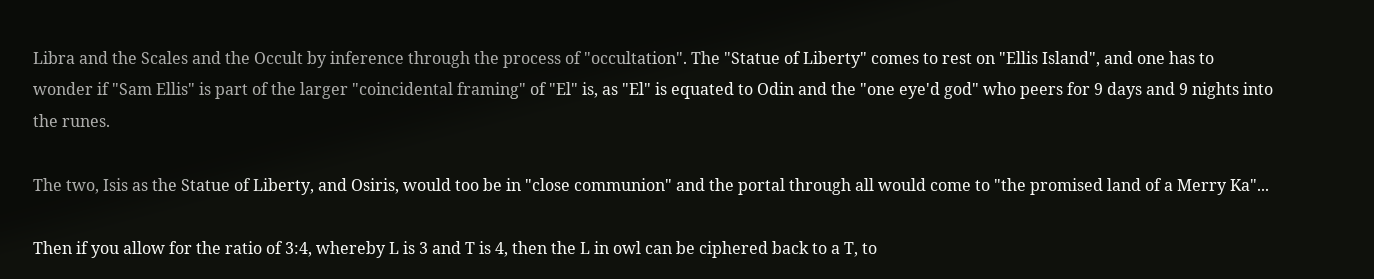Libra and the Scales and the Occult by inference through the process of "occultation". The "Statue of Liberty" comes to rest on "Ellis Island", and one has to wonder if "Sam Ellis" is part of the larger "coincidental framing" of "El" is, as "El" is equated to Odin and the "one eye'd god" who peers for 9 days and 9 nights into the runes.

The two, Isis as the Statue of Liberty, and Osiris, would too be in "close communion" and the portal through all would come to "the promised land of a Merry Ka"...

Then if you allow for the ratio of 3:4, whereby L is 3 and T is 4, then the L in owl can be ciphered back to a T, to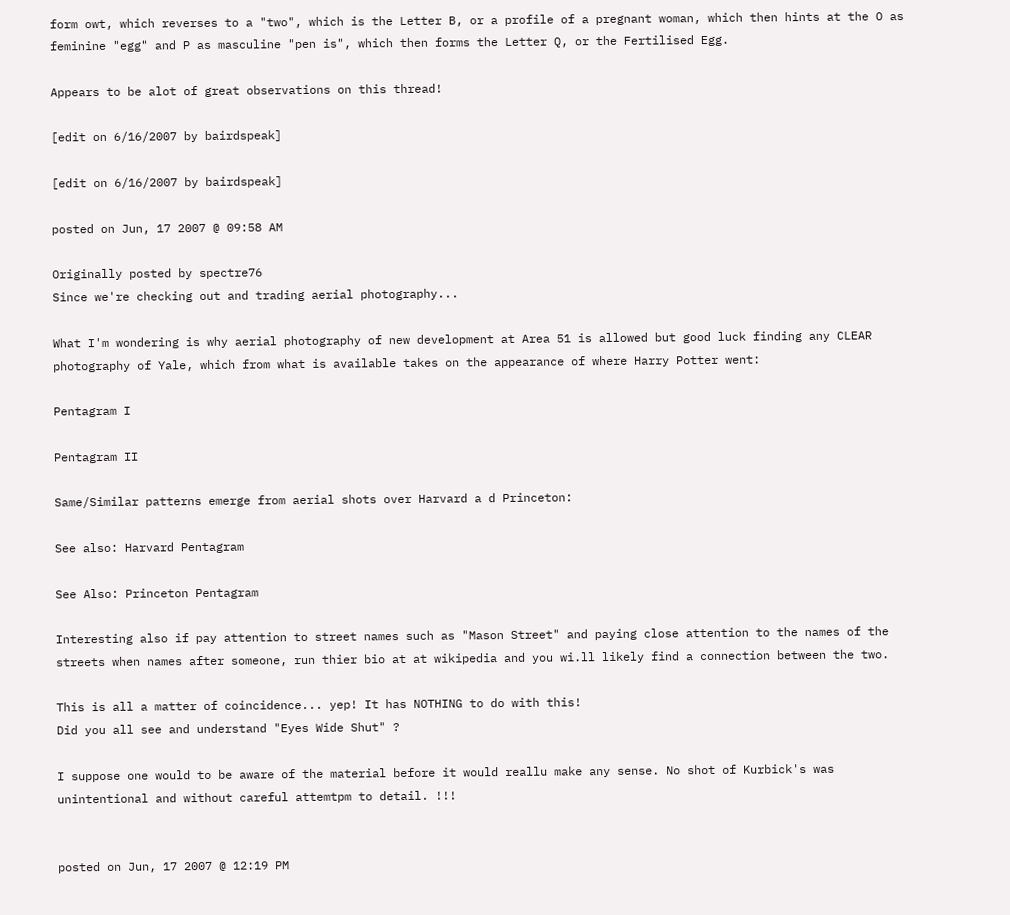form owt, which reverses to a "two", which is the Letter B, or a profile of a pregnant woman, which then hints at the O as feminine "egg" and P as masculine "pen is", which then forms the Letter Q, or the Fertilised Egg.

Appears to be alot of great observations on this thread!

[edit on 6/16/2007 by bairdspeak]

[edit on 6/16/2007 by bairdspeak]

posted on Jun, 17 2007 @ 09:58 AM

Originally posted by spectre76
Since we're checking out and trading aerial photography...

What I'm wondering is why aerial photography of new development at Area 51 is allowed but good luck finding any CLEAR photography of Yale, which from what is available takes on the appearance of where Harry Potter went:

Pentagram I

Pentagram II

Same/Similar patterns emerge from aerial shots over Harvard a d Princeton:

See also: Harvard Pentagram

See Also: Princeton Pentagram

Interesting also if pay attention to street names such as "Mason Street" and paying close attention to the names of the streets when names after someone, run thier bio at at wikipedia and you wi.ll likely find a connection between the two.

This is all a matter of coincidence... yep! It has NOTHING to do with this!
Did you all see and understand "Eyes Wide Shut" ?

I suppose one would to be aware of the material before it would reallu make any sense. No shot of Kurbick's was unintentional and without careful attemtpm to detail. !!!


posted on Jun, 17 2007 @ 12:19 PM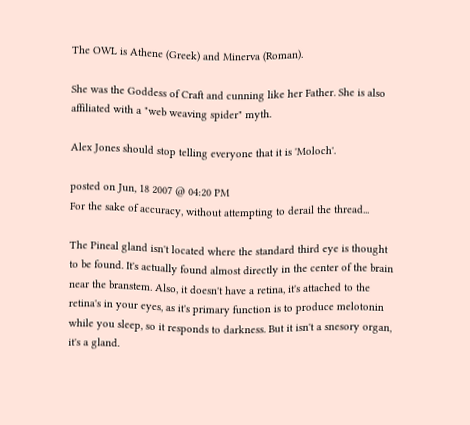The OWL is Athene (Greek) and Minerva (Roman).

She was the Goddess of Craft and cunning like her Father. She is also affiliated with a "web weaving spider" myth.

Alex Jones should stop telling everyone that it is 'Moloch'.

posted on Jun, 18 2007 @ 04:20 PM
For the sake of accuracy, without attempting to derail the thread...

The Pineal gland isn't located where the standard third eye is thought to be found. It's actually found almost directly in the center of the brain near the branstem. Also, it doesn't have a retina, it's attached to the retina's in your eyes, as it's primary function is to produce melotonin while you sleep, so it responds to darkness. But it isn't a snesory organ, it's a gland.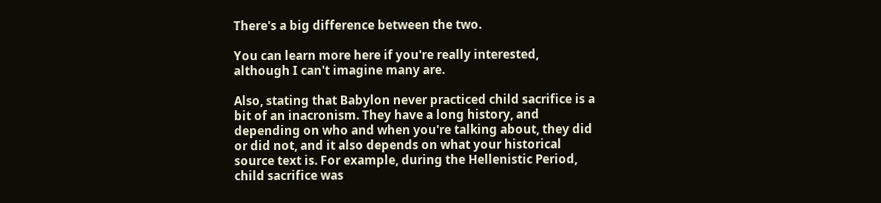There's a big difference between the two.

You can learn more here if you're really interested, although I can't imagine many are.

Also, stating that Babylon never practiced child sacrifice is a bit of an inacronism. They have a long history, and depending on who and when you're talking about, they did or did not, and it also depends on what your historical source text is. For example, during the Hellenistic Period, child sacrifice was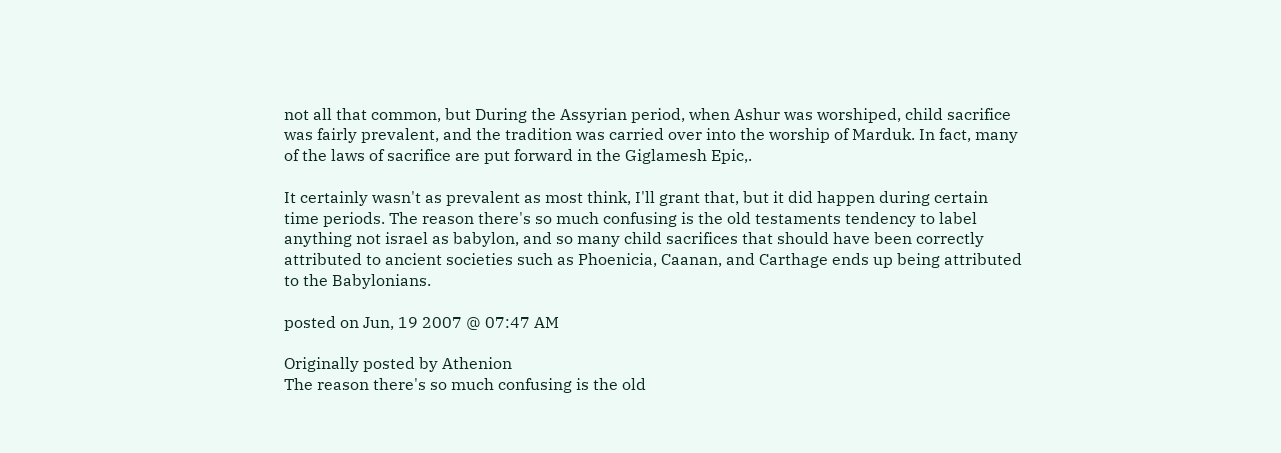not all that common, but During the Assyrian period, when Ashur was worshiped, child sacrifice was fairly prevalent, and the tradition was carried over into the worship of Marduk. In fact, many of the laws of sacrifice are put forward in the Giglamesh Epic,.

It certainly wasn't as prevalent as most think, I'll grant that, but it did happen during certain time periods. The reason there's so much confusing is the old testaments tendency to label anything not israel as babylon, and so many child sacrifices that should have been correctly attributed to ancient societies such as Phoenicia, Caanan, and Carthage ends up being attributed to the Babylonians.

posted on Jun, 19 2007 @ 07:47 AM

Originally posted by Athenion
The reason there's so much confusing is the old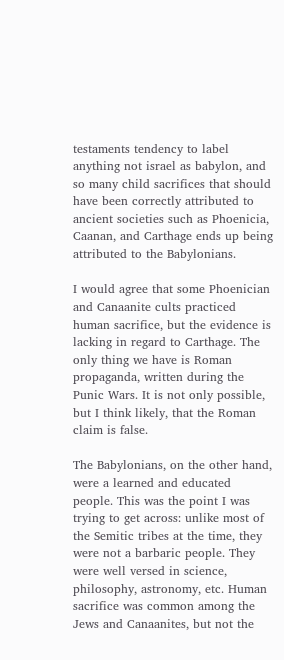testaments tendency to label anything not israel as babylon, and so many child sacrifices that should have been correctly attributed to ancient societies such as Phoenicia, Caanan, and Carthage ends up being attributed to the Babylonians.

I would agree that some Phoenician and Canaanite cults practiced human sacrifice, but the evidence is lacking in regard to Carthage. The only thing we have is Roman propaganda, written during the Punic Wars. It is not only possible, but I think likely, that the Roman claim is false.

The Babylonians, on the other hand, were a learned and educated people. This was the point I was trying to get across: unlike most of the Semitic tribes at the time, they were not a barbaric people. They were well versed in science, philosophy, astronomy, etc. Human sacrifice was common among the Jews and Canaanites, but not the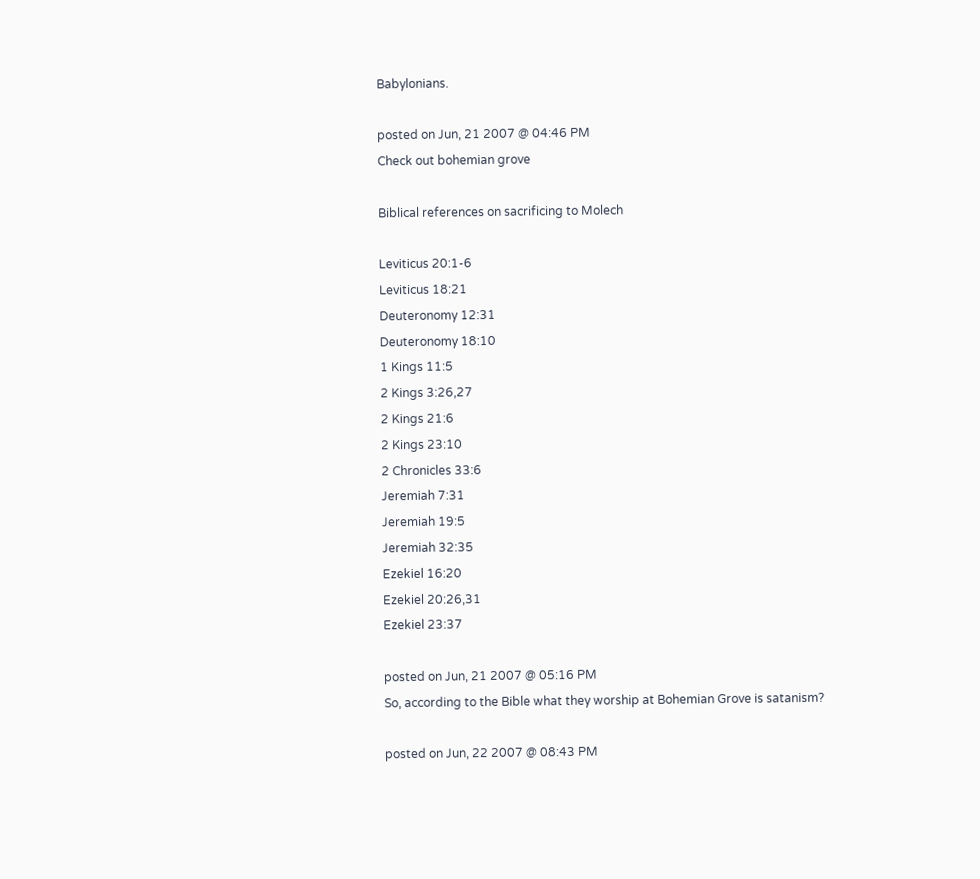Babylonians.

posted on Jun, 21 2007 @ 04:46 PM
Check out bohemian grove

Biblical references on sacrificing to Molech

Leviticus 20:1-6
Leviticus 18:21
Deuteronomy 12:31
Deuteronomy 18:10
1 Kings 11:5
2 Kings 3:26,27
2 Kings 21:6
2 Kings 23:10
2 Chronicles 33:6
Jeremiah 7:31
Jeremiah 19:5
Jeremiah 32:35
Ezekiel 16:20
Ezekiel 20:26,31
Ezekiel 23:37

posted on Jun, 21 2007 @ 05:16 PM
So, according to the Bible what they worship at Bohemian Grove is satanism?

posted on Jun, 22 2007 @ 08:43 PM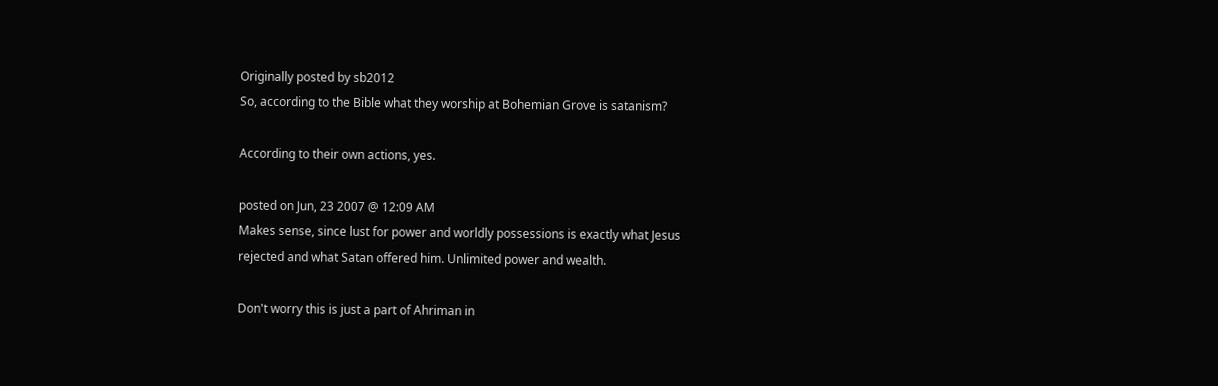Originally posted by sb2012
So, according to the Bible what they worship at Bohemian Grove is satanism?

According to their own actions, yes.

posted on Jun, 23 2007 @ 12:09 AM
Makes sense, since lust for power and worldly possessions is exactly what Jesus rejected and what Satan offered him. Unlimited power and wealth.

Don't worry this is just a part of Ahriman in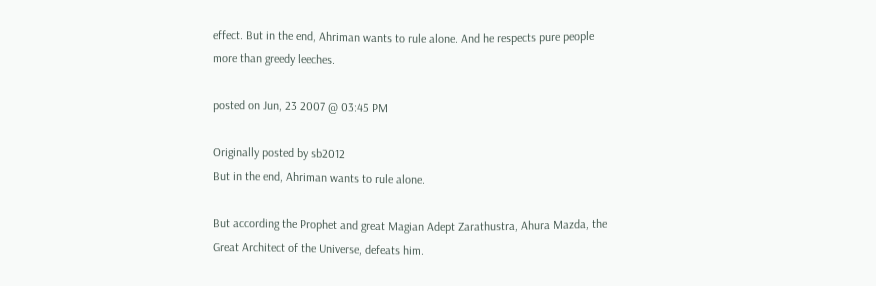effect. But in the end, Ahriman wants to rule alone. And he respects pure people more than greedy leeches.

posted on Jun, 23 2007 @ 03:45 PM

Originally posted by sb2012
But in the end, Ahriman wants to rule alone.

But according the Prophet and great Magian Adept Zarathustra, Ahura Mazda, the Great Architect of the Universe, defeats him.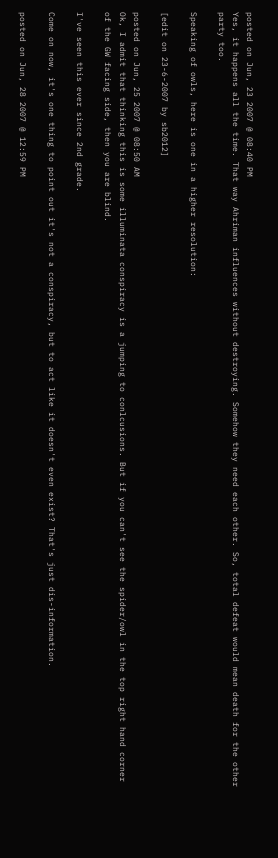posted on Jun, 23 2007 @ 08:40 PM
Yes, it happens all the time. That way Ahriman influences without destroying. Somehow they need each other. So, total defeat would mean death for the other party too.

Speaking of owls, here is one in a higher resolution:

[edit on 23-6-2007 by sb2012]

posted on Jun, 25 2007 @ 08:50 AM
Ok, I admit that thinking this is some illuminata conspiracy is a jumping to conlcusions. But if you can't see the spider/owl in the top right hand corner of the GW facing side, then you are blind.

I've seen this ever since 2nd grade.

Come on now, it's one thing to point out it's not a conspiracy, but to act like it doesn't even exist? That's just dis-information.

posted on Jun, 28 2007 @ 12:59 PM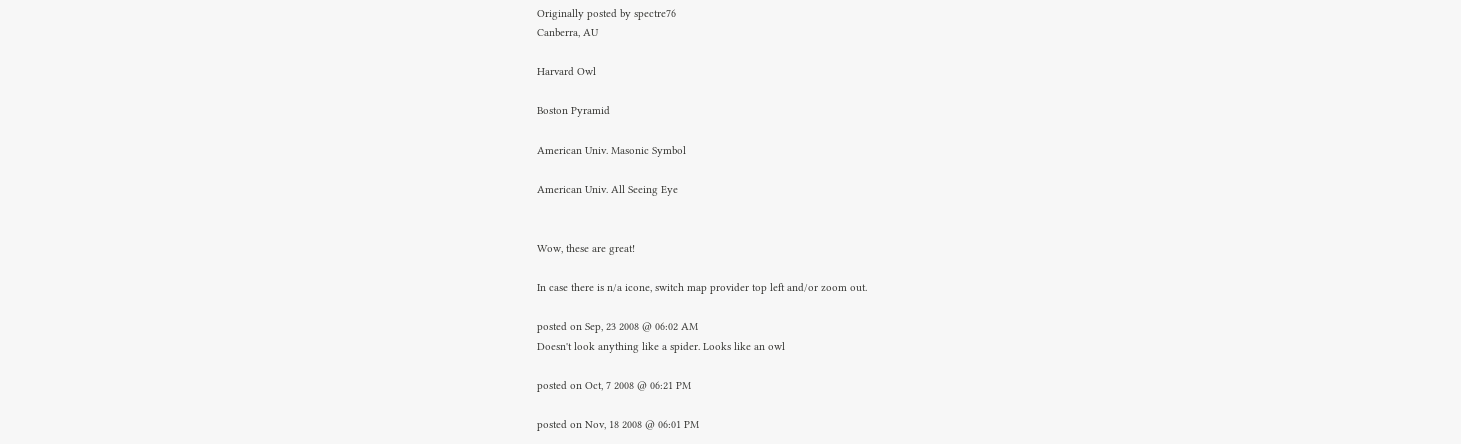Originally posted by spectre76
Canberra, AU

Harvard Owl

Boston Pyramid

American Univ. Masonic Symbol

American Univ. All Seeing Eye


Wow, these are great!

In case there is n/a icone, switch map provider top left and/or zoom out.

posted on Sep, 23 2008 @ 06:02 AM
Doesn't look anything like a spider. Looks like an owl

posted on Oct, 7 2008 @ 06:21 PM

posted on Nov, 18 2008 @ 06:01 PM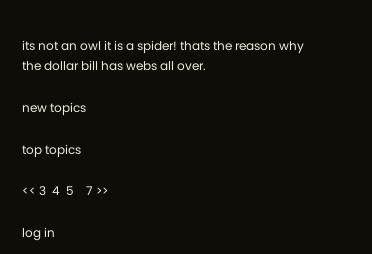its not an owl it is a spider! thats the reason why the dollar bill has webs all over.

new topics

top topics

<< 3  4  5    7 >>

log in